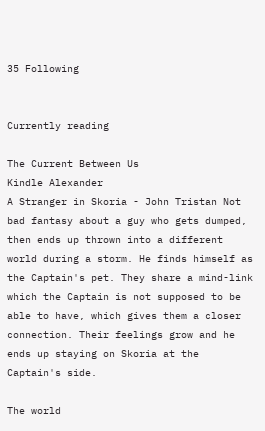35 Following


Currently reading

The Current Between Us
Kindle Alexander
A Stranger in Skoria - John Tristan Not bad fantasy about a guy who gets dumped, then ends up thrown into a different world during a storm. He finds himself as the Captain's pet. They share a mind-link which the Captain is not supposed to be able to have, which gives them a closer connection. Their feelings grow and he ends up staying on Skoria at the Captain's side.

The world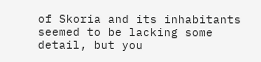of Skoria and its inhabitants seemed to be lacking some detail, but you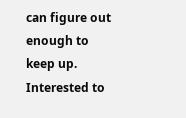can figure out enough to keep up. Interested to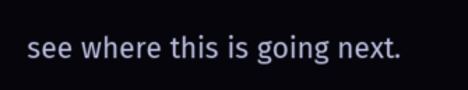see where this is going next.